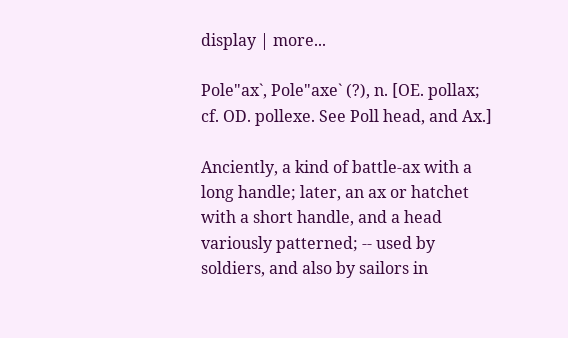display | more...

Pole"ax`, Pole"axe` (?), n. [OE. pollax; cf. OD. pollexe. See Poll head, and Ax.]

Anciently, a kind of battle-ax with a long handle; later, an ax or hatchet with a short handle, and a head variously patterned; -- used by soldiers, and also by sailors in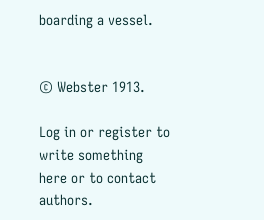boarding a vessel.


© Webster 1913.

Log in or register to write something here or to contact authors.